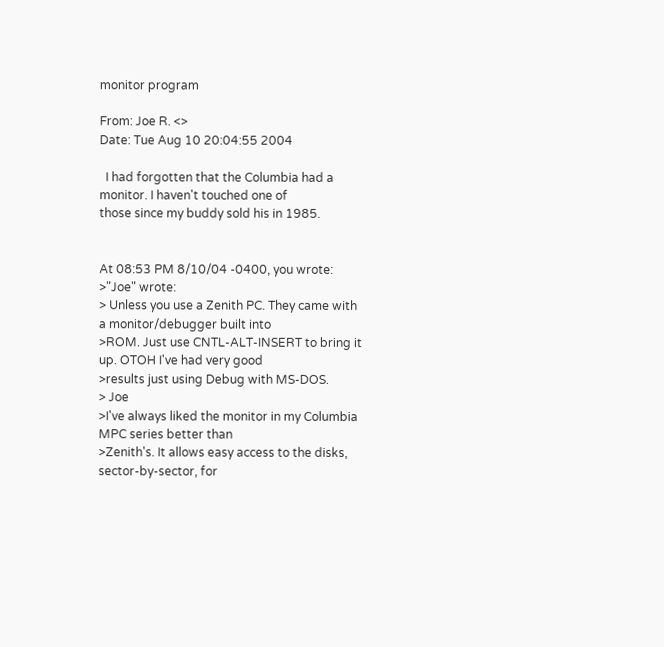monitor program

From: Joe R. <>
Date: Tue Aug 10 20:04:55 2004

  I had forgotten that the Columbia had a monitor. I haven't touched one of
those since my buddy sold his in 1985.


At 08:53 PM 8/10/04 -0400, you wrote:
>"Joe" wrote:
> Unless you use a Zenith PC. They came with a monitor/debugger built into
>ROM. Just use CNTL-ALT-INSERT to bring it up. OTOH I've had very good
>results just using Debug with MS-DOS.
> Joe
>I've always liked the monitor in my Columbia MPC series better than
>Zenith's. It allows easy access to the disks, sector-by-sector, for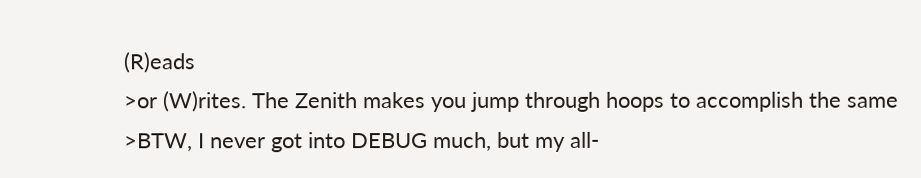(R)eads
>or (W)rites. The Zenith makes you jump through hoops to accomplish the same
>BTW, I never got into DEBUG much, but my all-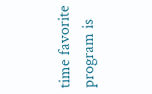time favorite program is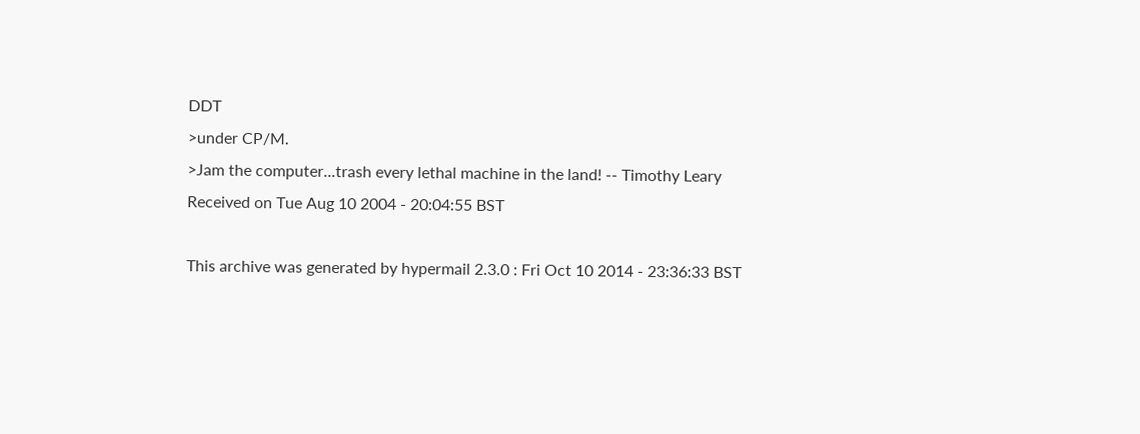DDT
>under CP/M.
>Jam the computer...trash every lethal machine in the land! -- Timothy Leary
Received on Tue Aug 10 2004 - 20:04:55 BST

This archive was generated by hypermail 2.3.0 : Fri Oct 10 2014 - 23:36:33 BST